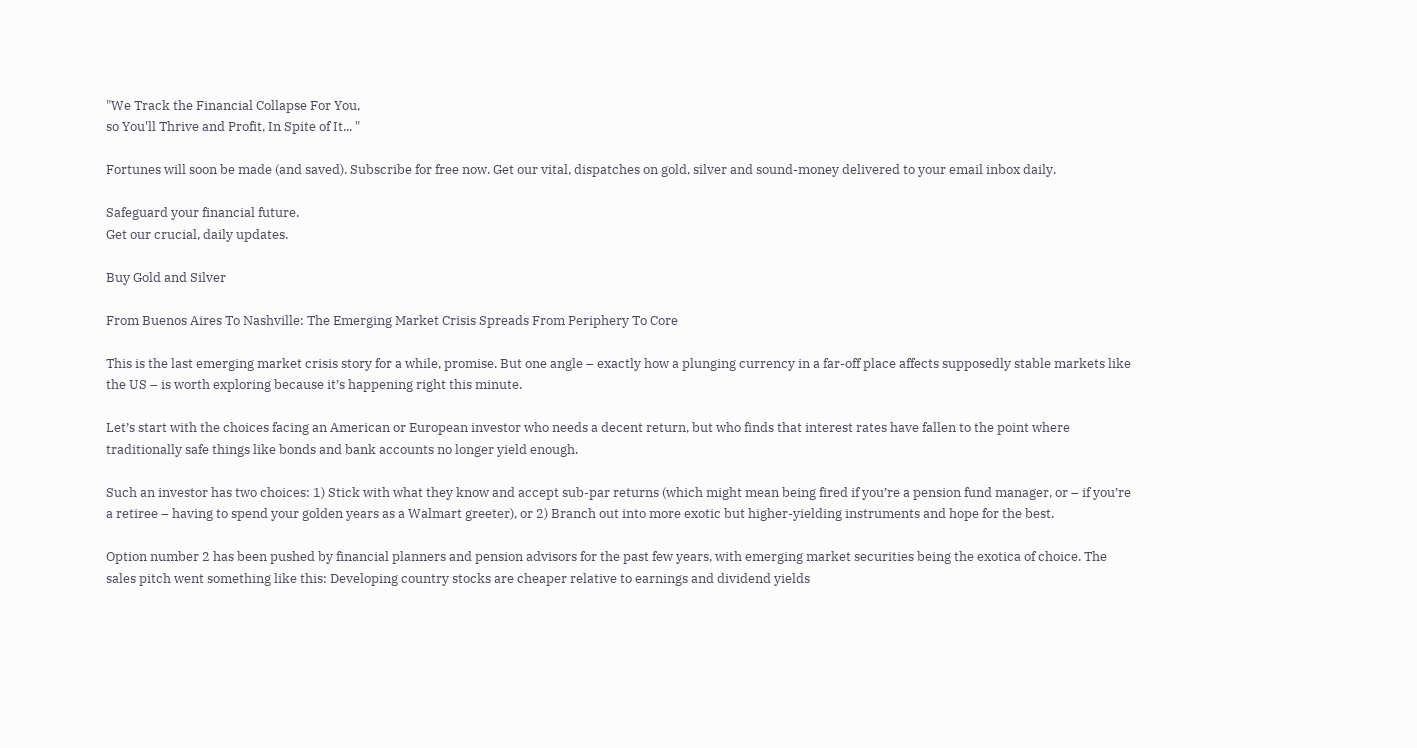"We Track the Financial Collapse For You,
so You'll Thrive and Profit, In Spite of It... "

Fortunes will soon be made (and saved). Subscribe for free now. Get our vital, dispatches on gold, silver and sound-money delivered to your email inbox daily.

Safeguard your financial future.
Get our crucial, daily updates.

Buy Gold and Silver

From Buenos Aires To Nashville: The Emerging Market Crisis Spreads From Periphery To Core

This is the last emerging market crisis story for a while, promise. But one angle – exactly how a plunging currency in a far-off place affects supposedly stable markets like the US – is worth exploring because it’s happening right this minute.

Let’s start with the choices facing an American or European investor who needs a decent return, but who finds that interest rates have fallen to the point where traditionally safe things like bonds and bank accounts no longer yield enough.

Such an investor has two choices: 1) Stick with what they know and accept sub-par returns (which might mean being fired if you’re a pension fund manager, or – if you’re a retiree – having to spend your golden years as a Walmart greeter), or 2) Branch out into more exotic but higher-yielding instruments and hope for the best.

Option number 2 has been pushed by financial planners and pension advisors for the past few years, with emerging market securities being the exotica of choice. The sales pitch went something like this: Developing country stocks are cheaper relative to earnings and dividend yields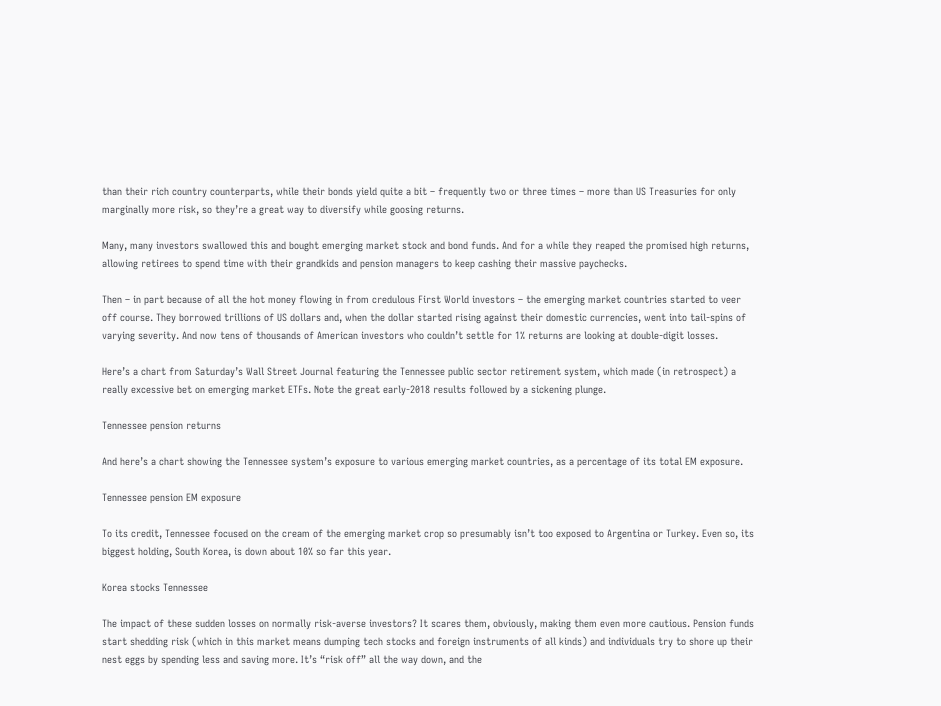than their rich country counterparts, while their bonds yield quite a bit – frequently two or three times – more than US Treasuries for only marginally more risk, so they’re a great way to diversify while goosing returns.

Many, many investors swallowed this and bought emerging market stock and bond funds. And for a while they reaped the promised high returns, allowing retirees to spend time with their grandkids and pension managers to keep cashing their massive paychecks.

Then – in part because of all the hot money flowing in from credulous First World investors – the emerging market countries started to veer off course. They borrowed trillions of US dollars and, when the dollar started rising against their domestic currencies, went into tail-spins of varying severity. And now tens of thousands of American investors who couldn’t settle for 1% returns are looking at double-digit losses.

Here’s a chart from Saturday’s Wall Street Journal featuring the Tennessee public sector retirement system, which made (in retrospect) a really excessive bet on emerging market ETFs. Note the great early-2018 results followed by a sickening plunge.

Tennessee pension returns

And here’s a chart showing the Tennessee system’s exposure to various emerging market countries, as a percentage of its total EM exposure.

Tennessee pension EM exposure

To its credit, Tennessee focused on the cream of the emerging market crop so presumably isn’t too exposed to Argentina or Turkey. Even so, its biggest holding, South Korea, is down about 10% so far this year.

Korea stocks Tennessee

The impact of these sudden losses on normally risk-averse investors? It scares them, obviously, making them even more cautious. Pension funds start shedding risk (which in this market means dumping tech stocks and foreign instruments of all kinds) and individuals try to shore up their nest eggs by spending less and saving more. It’s “risk off” all the way down, and the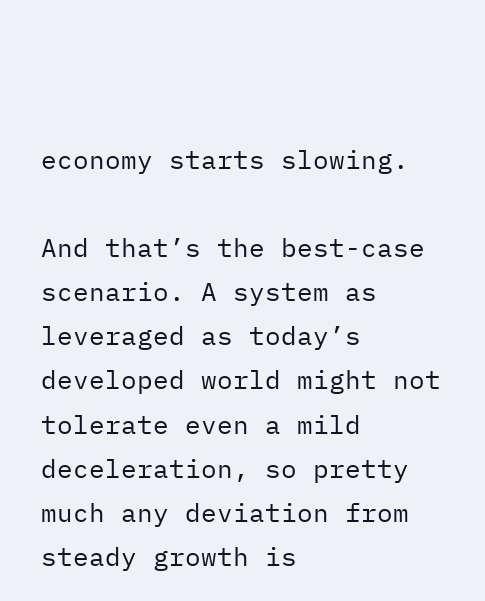economy starts slowing.

And that’s the best-case scenario. A system as leveraged as today’s developed world might not tolerate even a mild deceleration, so pretty much any deviation from steady growth is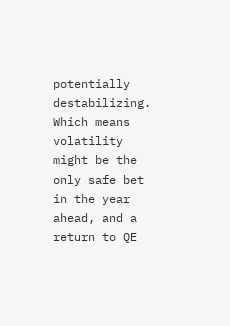potentially destabilizing. Which means volatility might be the only safe bet in the year ahead, and a return to QE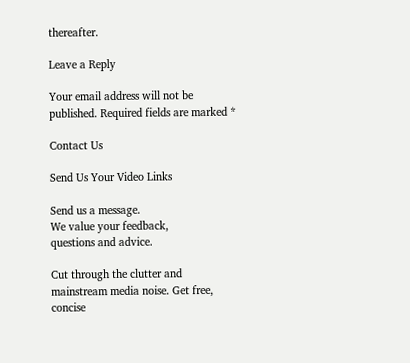thereafter.

Leave a Reply

Your email address will not be published. Required fields are marked *

Contact Us

Send Us Your Video Links

Send us a message.
We value your feedback,
questions and advice.

Cut through the clutter and mainstream media noise. Get free, concise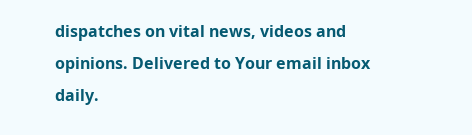dispatches on vital news, videos and opinions. Delivered to Your email inbox daily.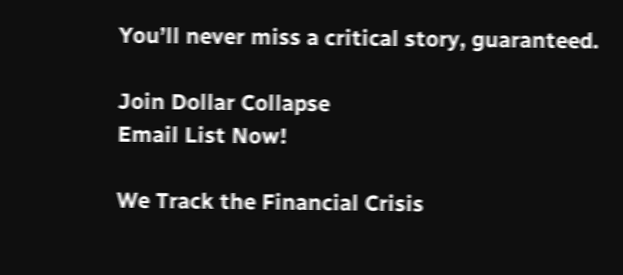You’ll never miss a critical story, guaranteed.

Join Dollar Collapse
Email List Now!

We Track the Financial Crisis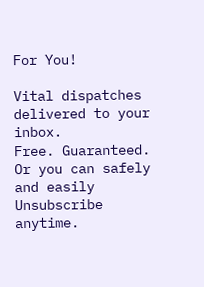For You!

Vital dispatches delivered to your inbox.
Free. Guaranteed. Or you can safely and easily
Unsubscribe anytime.